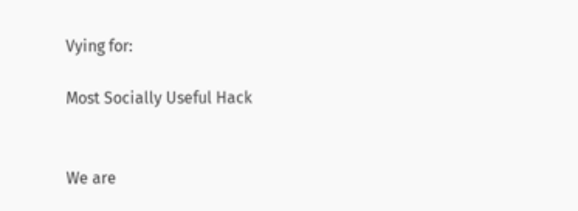Vying for:

Most Socially Useful Hack


We are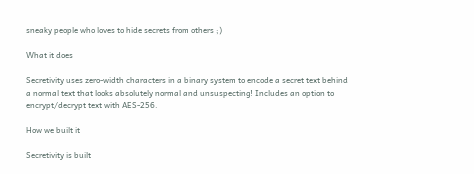sneaky people who loves to hide secrets from others ;)

What it does

Secretivity uses zero-width characters in a binary system to encode a secret text behind a normal text that looks absolutely normal and unsuspecting! Includes an option to encrypt/decrypt text with AES-256.

How we built it

Secretivity is built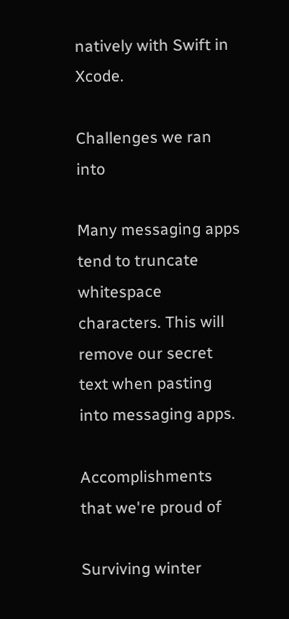natively with Swift in Xcode.

Challenges we ran into

Many messaging apps tend to truncate whitespace characters. This will remove our secret text when pasting into messaging apps.

Accomplishments that we're proud of

Surviving winter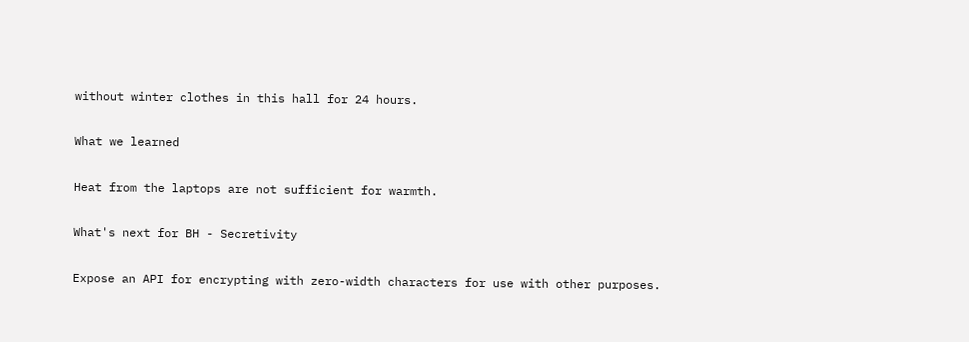without winter clothes in this hall for 24 hours.

What we learned

Heat from the laptops are not sufficient for warmth.

What's next for BH - Secretivity

Expose an API for encrypting with zero-width characters for use with other purposes.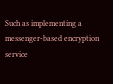Such as implementing a messenger-based encryption service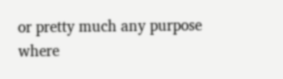or pretty much any purpose where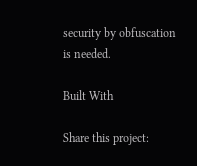security by obfuscation is needed.

Built With

Share this project: